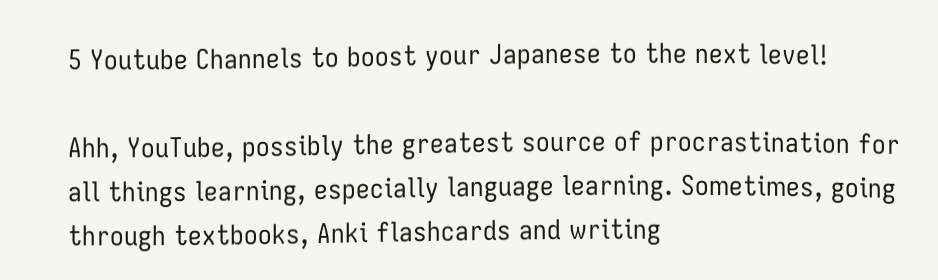5 Youtube Channels to boost your Japanese to the next level!

Ahh, YouTube, possibly the greatest source of procrastination for all things learning, especially language learning. Sometimes, going through textbooks, Anki flashcards and writing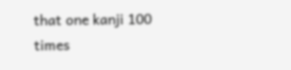that one kanji 100 times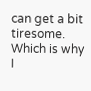can get a bit tiresome. Which is why I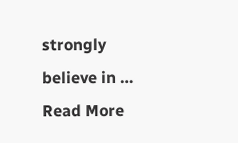strongly believe in … Read More